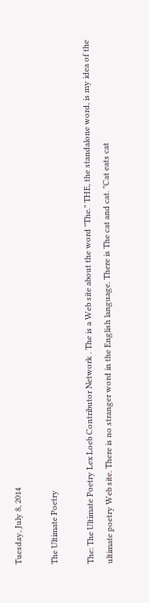Tuesday, July 8, 2014

The Ultimate Poetry

The: The Ultimate Poetry Lex Loeb Contributor Network . The is a Web site about the word "The." THE, the standalone word, is my idea of the ultimate poetry Web site. There is no stranger word in the English language. There is The cat and cat. "Cat eats cat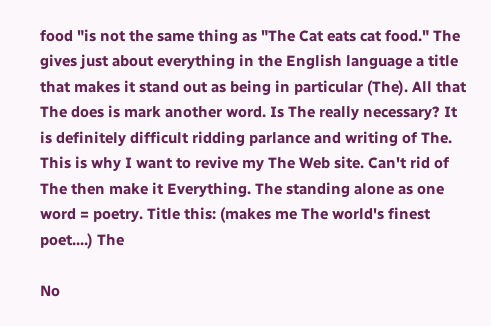food "is not the same thing as "The Cat eats cat food." The gives just about everything in the English language a title that makes it stand out as being in particular (The). All that The does is mark another word. Is The really necessary? It is definitely difficult ridding parlance and writing of The. This is why I want to revive my The Web site. Can't rid of The then make it Everything. The standing alone as one word = poetry. Title this: (makes me The world's finest poet....) The

No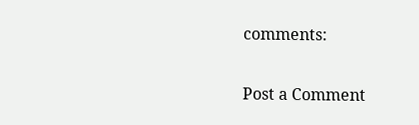comments:

Post a Comment